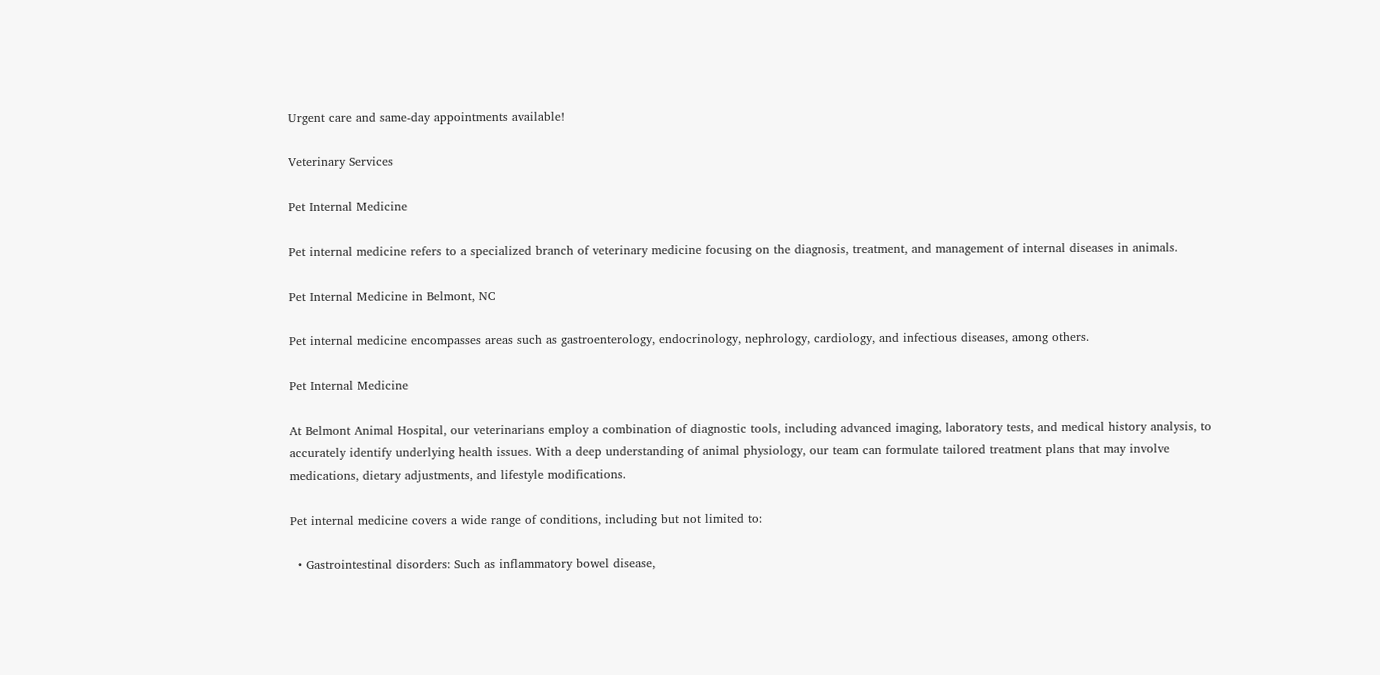Urgent care and same-day appointments available!

Veterinary Services

Pet Internal Medicine

Pet internal medicine refers to a specialized branch of veterinary medicine focusing on the diagnosis, treatment, and management of internal diseases in animals.

Pet Internal Medicine in Belmont, NC

Pet internal medicine encompasses areas such as gastroenterology, endocrinology, nephrology, cardiology, and infectious diseases, among others.

Pet Internal Medicine

At Belmont Animal Hospital, our veterinarians employ a combination of diagnostic tools, including advanced imaging, laboratory tests, and medical history analysis, to accurately identify underlying health issues. With a deep understanding of animal physiology, our team can formulate tailored treatment plans that may involve medications, dietary adjustments, and lifestyle modifications.

Pet internal medicine covers a wide range of conditions, including but not limited to:

  • Gastrointestinal disorders: Such as inflammatory bowel disease,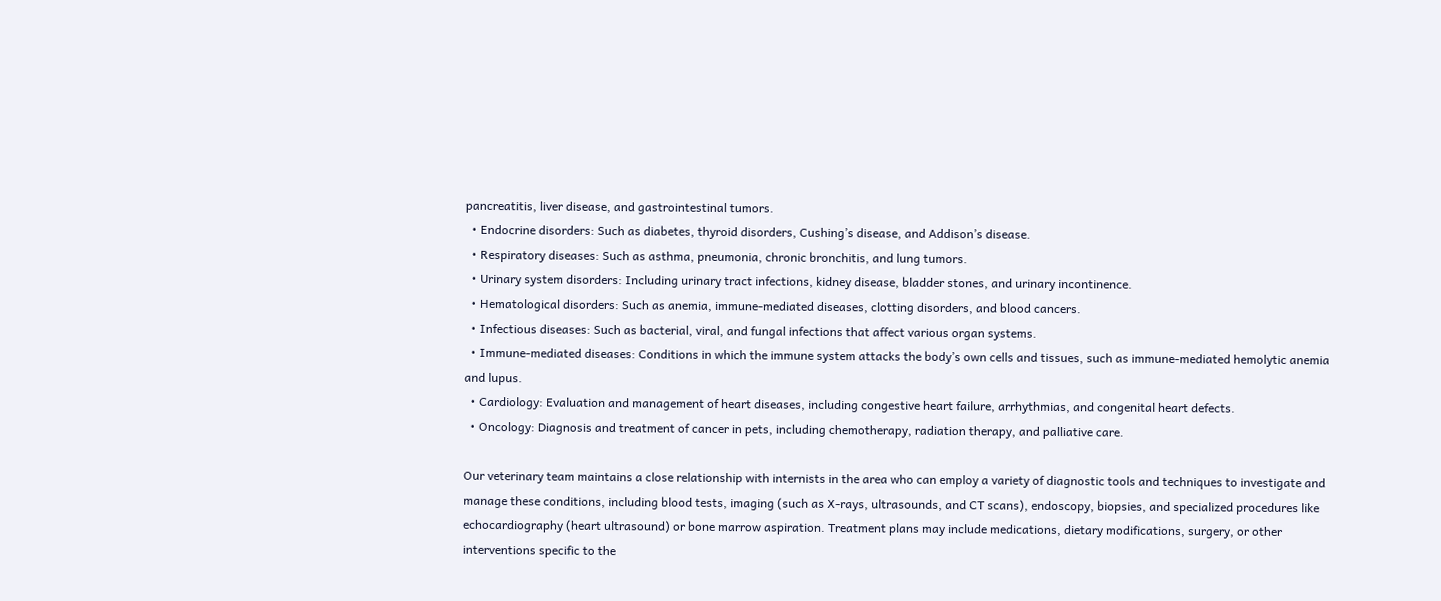pancreatitis, liver disease, and gastrointestinal tumors.
  • Endocrine disorders: Such as diabetes, thyroid disorders, Cushing’s disease, and Addison’s disease.
  • Respiratory diseases: Such as asthma, pneumonia, chronic bronchitis, and lung tumors.
  • Urinary system disorders: Including urinary tract infections, kidney disease, bladder stones, and urinary incontinence.
  • Hematological disorders: Such as anemia, immune-mediated diseases, clotting disorders, and blood cancers.
  • Infectious diseases: Such as bacterial, viral, and fungal infections that affect various organ systems.
  • Immune-mediated diseases: Conditions in which the immune system attacks the body’s own cells and tissues, such as immune-mediated hemolytic anemia and lupus.
  • Cardiology: Evaluation and management of heart diseases, including congestive heart failure, arrhythmias, and congenital heart defects.
  • Oncology: Diagnosis and treatment of cancer in pets, including chemotherapy, radiation therapy, and palliative care.

Our veterinary team maintains a close relationship with internists in the area who can employ a variety of diagnostic tools and techniques to investigate and manage these conditions, including blood tests, imaging (such as X-rays, ultrasounds, and CT scans), endoscopy, biopsies, and specialized procedures like echocardiography (heart ultrasound) or bone marrow aspiration. Treatment plans may include medications, dietary modifications, surgery, or other interventions specific to the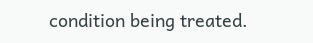condition being treated.